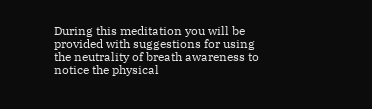During this meditation you will be provided with suggestions for using the neutrality of breath awareness to notice the physical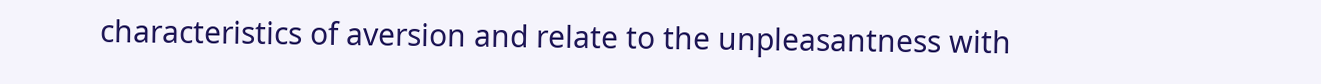characteristics of aversion and relate to the unpleasantness with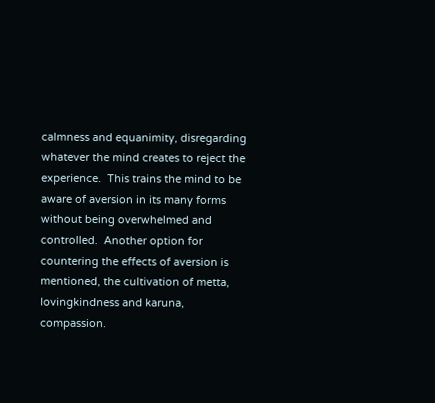calmness and equanimity, disregarding whatever the mind creates to reject the experience.  This trains the mind to be aware of aversion in its many forms without being overwhelmed and controlled.  Another option for countering the effects of aversion is mentioned, the cultivation of metta, lovingkindness and karuna, compassion.